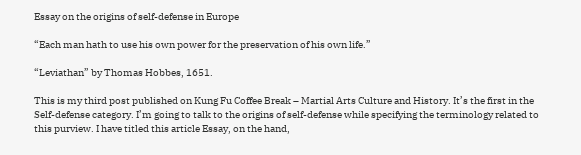Essay on the origins of self-defense in Europe

“Each man hath to use his own power for the preservation of his own life.”

“Leviathan” by Thomas Hobbes, 1651.

This is my third post published on Kung Fu Coffee Break – Martial Arts Culture and History. It’s the first in the Self-defense category. I’m going to talk to the origins of self-defense while specifying the terminology related to this purview. I have titled this article Essay, on the hand,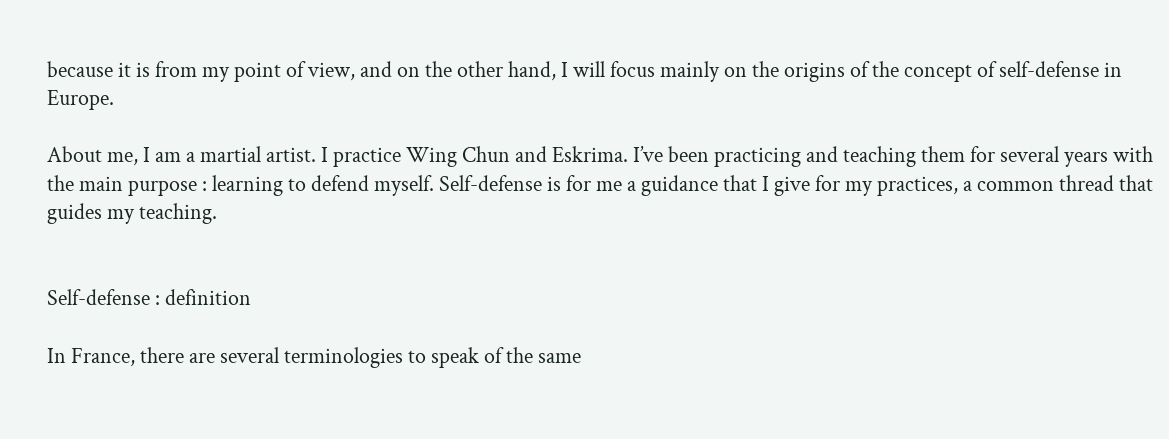because it is from my point of view, and on the other hand, I will focus mainly on the origins of the concept of self-defense in Europe.

About me, I am a martial artist. I practice Wing Chun and Eskrima. I’ve been practicing and teaching them for several years with the main purpose : learning to defend myself. Self-defense is for me a guidance that I give for my practices, a common thread that guides my teaching.


Self-defense : definition

In France, there are several terminologies to speak of the same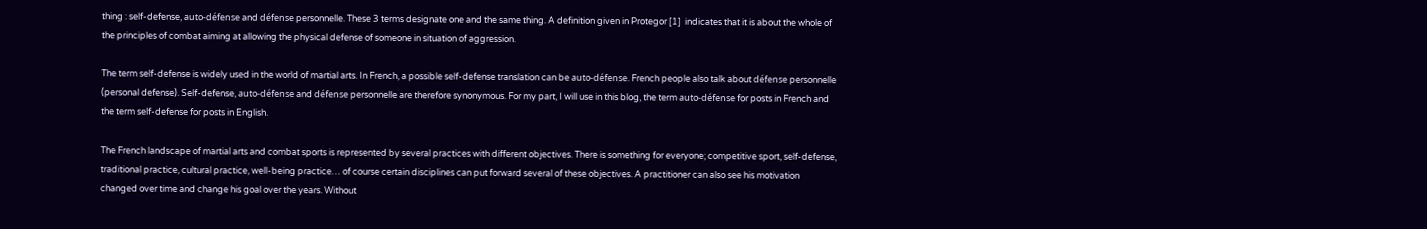thing : self-defense, auto-défense and défense personnelle. These 3 terms designate one and the same thing. A definition given in Protegor [1]  indicates that it is about the whole of the principles of combat aiming at allowing the physical defense of someone in situation of aggression.

The term self-defense is widely used in the world of martial arts. In French, a possible self-defense translation can be auto-défense. French people also talk about défense personnelle (personal defense). Self-defense, auto-défense and défense personnelle are therefore synonymous. For my part, I will use in this blog, the term auto-défense for posts in French and the term self-defense for posts in English.

The French landscape of martial arts and combat sports is represented by several practices with different objectives. There is something for everyone; competitive sport, self-defense, traditional practice, cultural practice, well-being practice… of course certain disciplines can put forward several of these objectives. A practitioner can also see his motivation changed over time and change his goal over the years. Without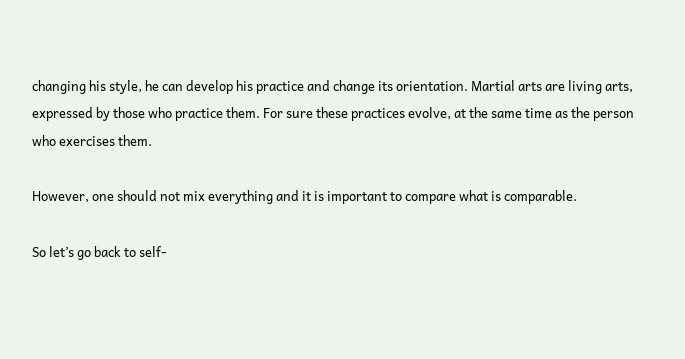changing his style, he can develop his practice and change its orientation. Martial arts are living arts, expressed by those who practice them. For sure these practices evolve, at the same time as the person who exercises them.

However, one should not mix everything and it is important to compare what is comparable.

So let’s go back to self-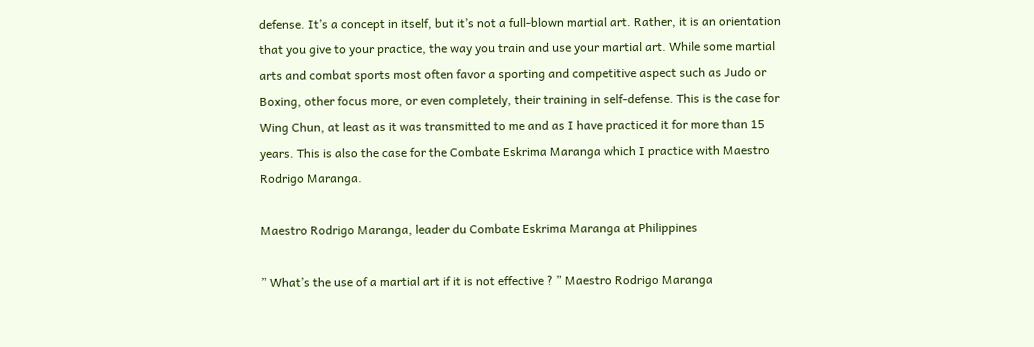defense. It’s a concept in itself, but it’s not a full-blown martial art. Rather, it is an orientation that you give to your practice, the way you train and use your martial art. While some martial arts and combat sports most often favor a sporting and competitive aspect such as Judo or Boxing, other focus more, or even completely, their training in self-defense. This is the case for Wing Chun, at least as it was transmitted to me and as I have practiced it for more than 15 years. This is also the case for the Combate Eskrima Maranga which I practice with Maestro Rodrigo Maranga.

Maestro Rodrigo Maranga, leader du Combate Eskrima Maranga at Philippines

” What’s the use of a martial art if it is not effective ? ” Maestro Rodrigo Maranga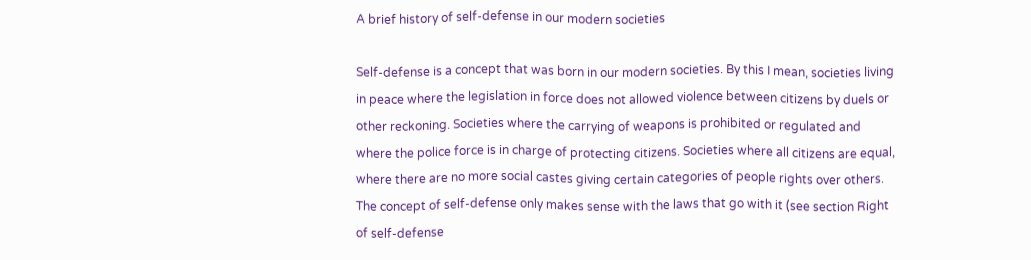A brief history of self-defense in our modern societies

Self-defense is a concept that was born in our modern societies. By this I mean, societies living in peace where the legislation in force does not allowed violence between citizens by duels or other reckoning. Societies where the carrying of weapons is prohibited or regulated and where the police force is in charge of protecting citizens. Societies where all citizens are equal, where there are no more social castes giving certain categories of people rights over others. The concept of self-defense only makes sense with the laws that go with it (see section Right of self-defense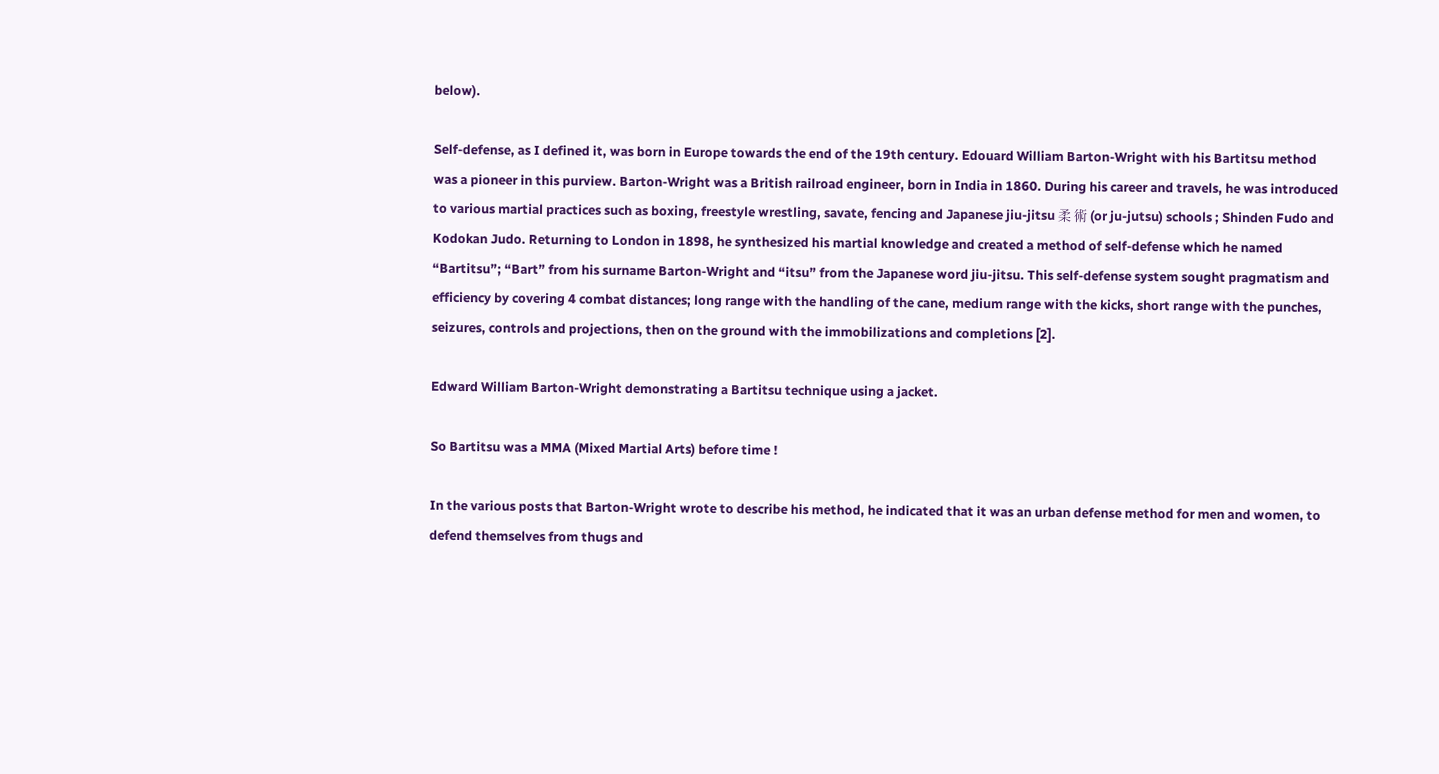below).

Self-defense, as I defined it, was born in Europe towards the end of the 19th century. Edouard William Barton-Wright with his Bartitsu method was a pioneer in this purview. Barton-Wright was a British railroad engineer, born in India in 1860. During his career and travels, he was introduced to various martial practices such as boxing, freestyle wrestling, savate, fencing and Japanese jiu-jitsu 柔 術 (or ju-jutsu) schools ; Shinden Fudo and Kodokan Judo. Returning to London in 1898, he synthesized his martial knowledge and created a method of self-defense which he named “Bartitsu”; “Bart” from his surname Barton-Wright and “itsu” from the Japanese word jiu-jitsu. This self-defense system sought pragmatism and efficiency by covering 4 combat distances; long range with the handling of the cane, medium range with the kicks, short range with the punches, seizures, controls and projections, then on the ground with the immobilizations and completions [2].

Edward William Barton-Wright demonstrating a Bartitsu technique using a jacket.

So Bartitsu was a MMA (Mixed Martial Arts) before time !

In the various posts that Barton-Wright wrote to describe his method, he indicated that it was an urban defense method for men and women, to defend themselves from thugs and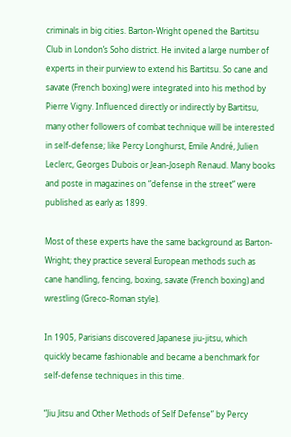criminals in big cities. Barton-Wright opened the Bartitsu Club in London’s Soho district. He invited a large number of experts in their purview to extend his Bartitsu. So cane and savate (French boxing) were integrated into his method by Pierre Vigny. Influenced directly or indirectly by Bartitsu, many other followers of combat technique will be interested in self-defense; like Percy Longhurst, Emile André, Julien Leclerc, Georges Dubois or Jean-Joseph Renaud. Many books and poste in magazines on “defense in the street” were published as early as 1899.

Most of these experts have the same background as Barton-Wright; they practice several European methods such as cane handling, fencing, boxing, savate (French boxing) and wrestling (Greco-Roman style).

In 1905, Parisians discovered Japanese jiu-jitsu, which quickly became fashionable and became a benchmark for self-defense techniques in this time.

“Jiu Jitsu and Other Methods of Self Defense” by Percy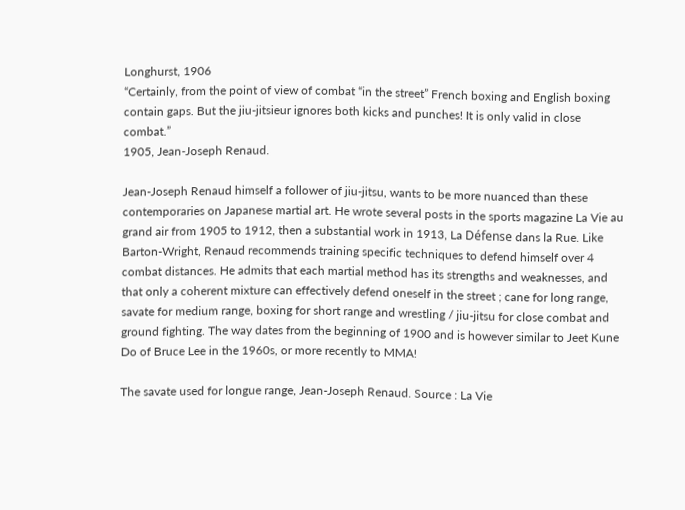Longhurst, 1906
“Certainly, from the point of view of combat “in the street” French boxing and English boxing contain gaps. But the jiu-jitsieur ignores both kicks and punches! It is only valid in close combat.”
1905, Jean-Joseph Renaud.

Jean-Joseph Renaud himself a follower of jiu-jitsu, wants to be more nuanced than these contemporaries on Japanese martial art. He wrote several posts in the sports magazine La Vie au grand air from 1905 to 1912, then a substantial work in 1913, La Défense dans la Rue. Like Barton-Wright, Renaud recommends training specific techniques to defend himself over 4 combat distances. He admits that each martial method has its strengths and weaknesses, and that only a coherent mixture can effectively defend oneself in the street ; cane for long range, savate for medium range, boxing for short range and wrestling / jiu-jitsu for close combat and ground fighting. The way dates from the beginning of 1900 and is however similar to Jeet Kune Do of Bruce Lee in the 1960s, or more recently to MMA!

The savate used for longue range, Jean-Joseph Renaud. Source : La Vie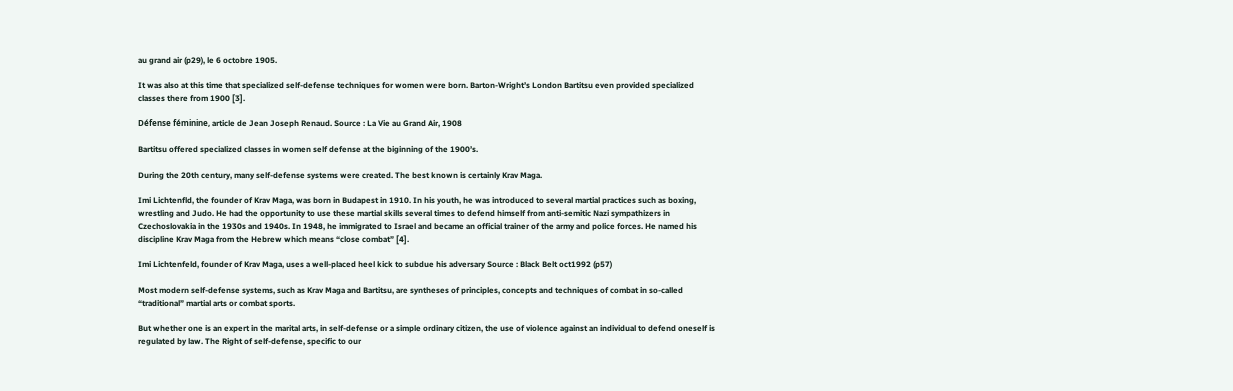au grand air (p29), le 6 octobre 1905.

It was also at this time that specialized self-defense techniques for women were born. Barton-Wright’s London Bartitsu even provided specialized classes there from 1900 [3].

Défense féminine, article de Jean Joseph Renaud. Source : La Vie au Grand Air, 1908

Bartitsu offered specialized classes in women self defense at the biginning of the 1900’s.

During the 20th century, many self-defense systems were created. The best known is certainly Krav Maga.

Imi Lichtenfld, the founder of Krav Maga, was born in Budapest in 1910. In his youth, he was introduced to several martial practices such as boxing, wrestling and Judo. He had the opportunity to use these martial skills several times to defend himself from anti-semitic Nazi sympathizers in Czechoslovakia in the 1930s and 1940s. In 1948, he immigrated to Israel and became an official trainer of the army and police forces. He named his discipline Krav Maga from the Hebrew which means “close combat” [4].

Imi Lichtenfeld, founder of Krav Maga, uses a well-placed heel kick to subdue his adversary Source : Black Belt oct1992 (p57)

Most modern self-defense systems, such as Krav Maga and Bartitsu, are syntheses of principles, concepts and techniques of combat in so-called “traditional” martial arts or combat sports.

But whether one is an expert in the marital arts, in self-defense or a simple ordinary citizen, the use of violence against an individual to defend oneself is regulated by law. The Right of self-defense, specific to our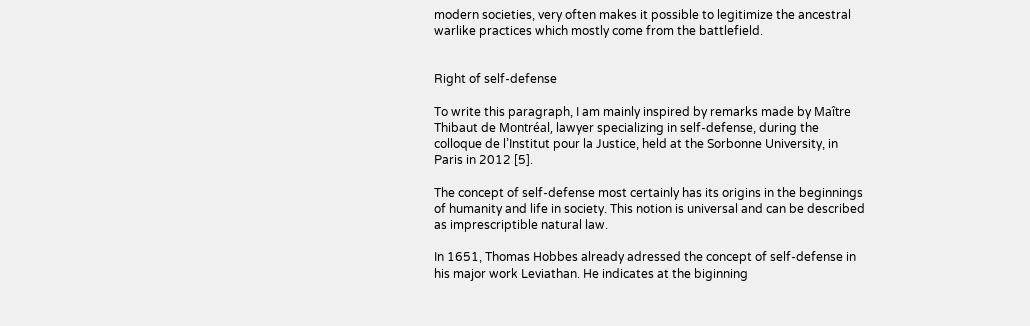modern societies, very often makes it possible to legitimize the ancestral warlike practices which mostly come from the battlefield.


Right of self-defense

To write this paragraph, I am mainly inspired by remarks made by Maître Thibaut de Montréal, lawyer specializing in self-defense, during the colloque de l’Institut pour la Justice, held at the Sorbonne University, in Paris in 2012 [5].

The concept of self-defense most certainly has its origins in the beginnings of humanity and life in society. This notion is universal and can be described as imprescriptible natural law.

In 1651, Thomas Hobbes already adressed the concept of self-defense in his major work Leviathan. He indicates at the biginning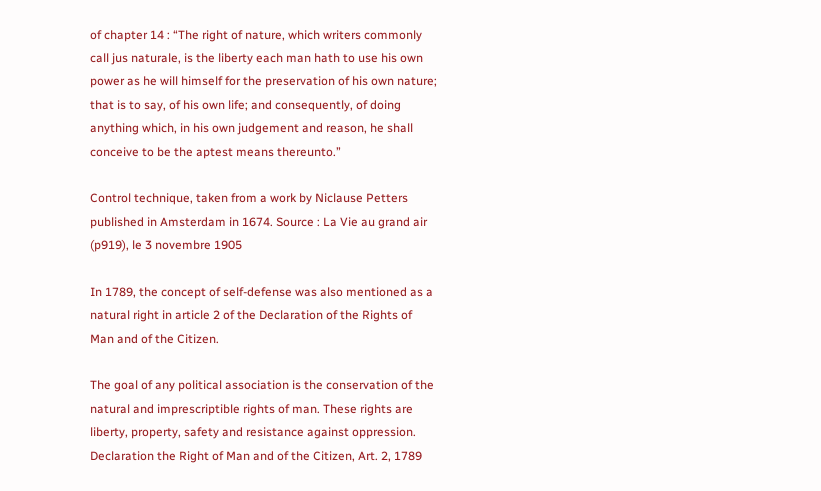of chapter 14 : “The right of nature, which writers commonly call jus naturale, is the liberty each man hath to use his own power as he will himself for the preservation of his own nature; that is to say, of his own life; and consequently, of doing anything which, in his own judgement and reason, he shall conceive to be the aptest means thereunto.”

Control technique, taken from a work by Niclause Petters published in Amsterdam in 1674. Source : La Vie au grand air (p919), le 3 novembre 1905

In 1789, the concept of self-defense was also mentioned as a natural right in article 2 of the Declaration of the Rights of Man and of the Citizen.

The goal of any political association is the conservation of the natural and imprescriptible rights of man. These rights are liberty, property, safety and resistance against oppression.
Declaration the Right of Man and of the Citizen, Art. 2, 1789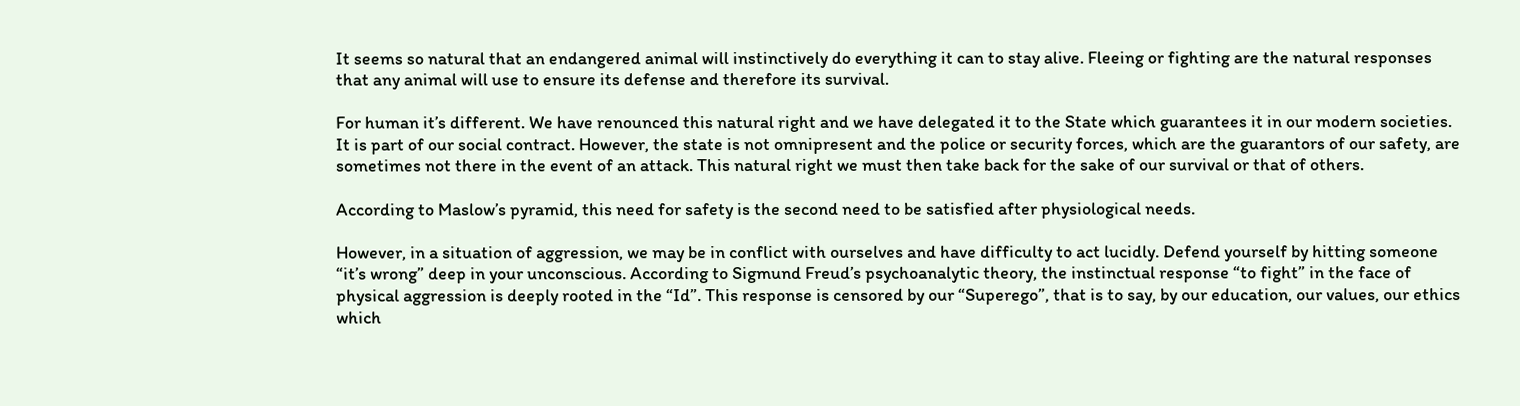It seems so natural that an endangered animal will instinctively do everything it can to stay alive. Fleeing or fighting are the natural responses that any animal will use to ensure its defense and therefore its survival.

For human it’s different. We have renounced this natural right and we have delegated it to the State which guarantees it in our modern societies. It is part of our social contract. However, the state is not omnipresent and the police or security forces, which are the guarantors of our safety, are sometimes not there in the event of an attack. This natural right we must then take back for the sake of our survival or that of others.

According to Maslow’s pyramid, this need for safety is the second need to be satisfied after physiological needs.

However, in a situation of aggression, we may be in conflict with ourselves and have difficulty to act lucidly. Defend yourself by hitting someone “it’s wrong” deep in your unconscious. According to Sigmund Freud’s psychoanalytic theory, the instinctual response “to fight” in the face of physical aggression is deeply rooted in the “Id”. This response is censored by our “Superego”, that is to say, by our education, our values, our ethics which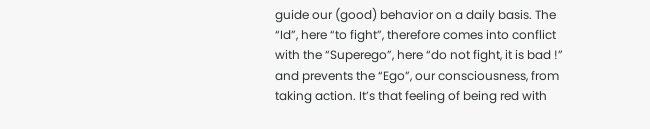guide our (good) behavior on a daily basis. The “Id”, here “to fight”, therefore comes into conflict with the “Superego”, here “do not fight, it is bad !” and prevents the “Ego”, our consciousness, from taking action. It’s that feeling of being red with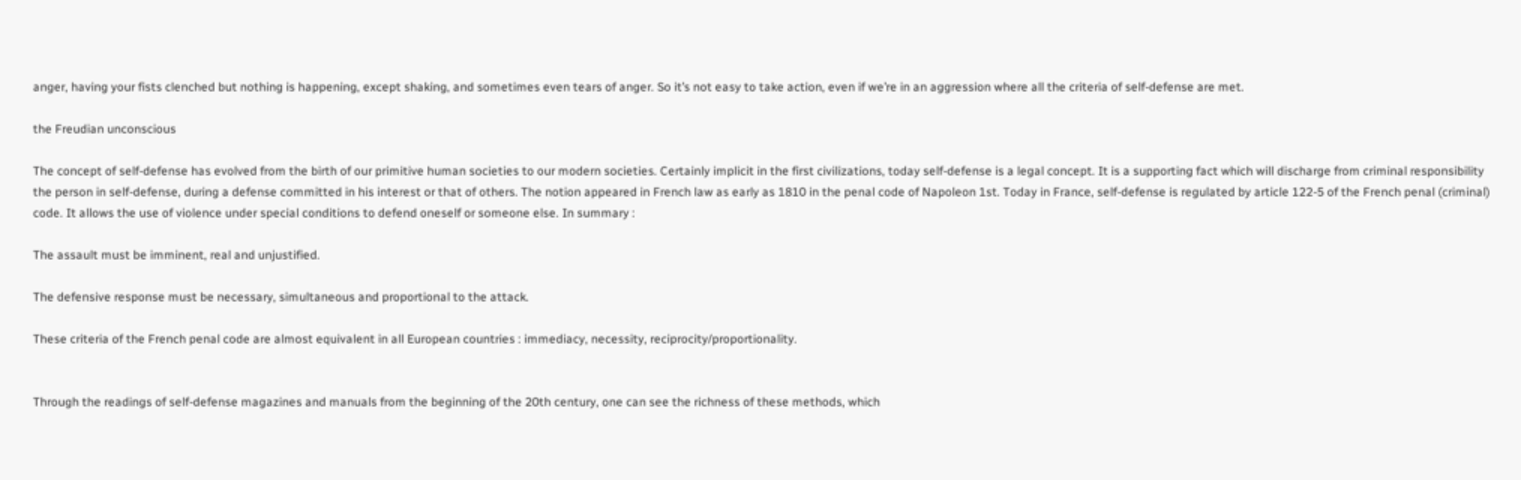anger, having your fists clenched but nothing is happening, except shaking, and sometimes even tears of anger. So it’s not easy to take action, even if we’re in an aggression where all the criteria of self-defense are met.

the Freudian unconscious

The concept of self-defense has evolved from the birth of our primitive human societies to our modern societies. Certainly implicit in the first civilizations, today self-defense is a legal concept. It is a supporting fact which will discharge from criminal responsibility the person in self-defense, during a defense committed in his interest or that of others. The notion appeared in French law as early as 1810 in the penal code of Napoleon 1st. Today in France, self-defense is regulated by article 122-5 of the French penal (criminal) code. It allows the use of violence under special conditions to defend oneself or someone else. In summary :

The assault must be imminent, real and unjustified.

The defensive response must be necessary, simultaneous and proportional to the attack.

These criteria of the French penal code are almost equivalent in all European countries : immediacy, necessity, reciprocity/proportionality.


Through the readings of self-defense magazines and manuals from the beginning of the 20th century, one can see the richness of these methods, which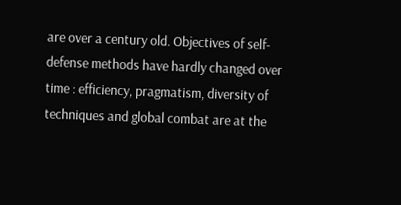are over a century old. Objectives of self-defense methods have hardly changed over time : efficiency, pragmatism, diversity of techniques and global combat are at the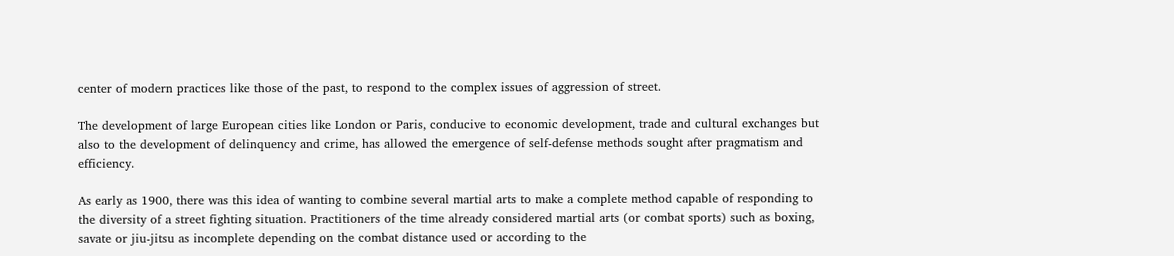center of modern practices like those of the past, to respond to the complex issues of aggression of street.

The development of large European cities like London or Paris, conducive to economic development, trade and cultural exchanges but also to the development of delinquency and crime, has allowed the emergence of self-defense methods sought after pragmatism and efficiency.

As early as 1900, there was this idea of wanting to combine several martial arts to make a complete method capable of responding to the diversity of a street fighting situation. Practitioners of the time already considered martial arts (or combat sports) such as boxing, savate or jiu-jitsu as incomplete depending on the combat distance used or according to the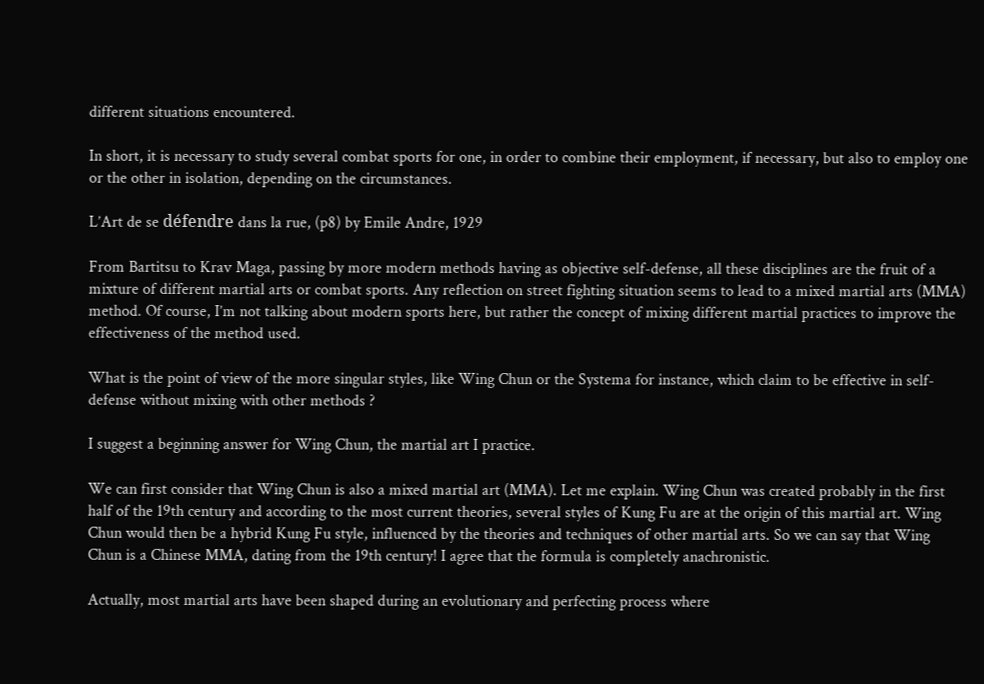different situations encountered.

In short, it is necessary to study several combat sports for one, in order to combine their employment, if necessary, but also to employ one or the other in isolation, depending on the circumstances.

L’Art de se défendre dans la rue, (p8) by Emile Andre, 1929

From Bartitsu to Krav Maga, passing by more modern methods having as objective self-defense, all these disciplines are the fruit of a mixture of different martial arts or combat sports. Any reflection on street fighting situation seems to lead to a mixed martial arts (MMA) method. Of course, I’m not talking about modern sports here, but rather the concept of mixing different martial practices to improve the effectiveness of the method used.

What is the point of view of the more singular styles, like Wing Chun or the Systema for instance, which claim to be effective in self-defense without mixing with other methods ?

I suggest a beginning answer for Wing Chun, the martial art I practice.

We can first consider that Wing Chun is also a mixed martial art (MMA). Let me explain. Wing Chun was created probably in the first half of the 19th century and according to the most current theories, several styles of Kung Fu are at the origin of this martial art. Wing Chun would then be a hybrid Kung Fu style, influenced by the theories and techniques of other martial arts. So we can say that Wing Chun is a Chinese MMA, dating from the 19th century! I agree that the formula is completely anachronistic.

Actually, most martial arts have been shaped during an evolutionary and perfecting process where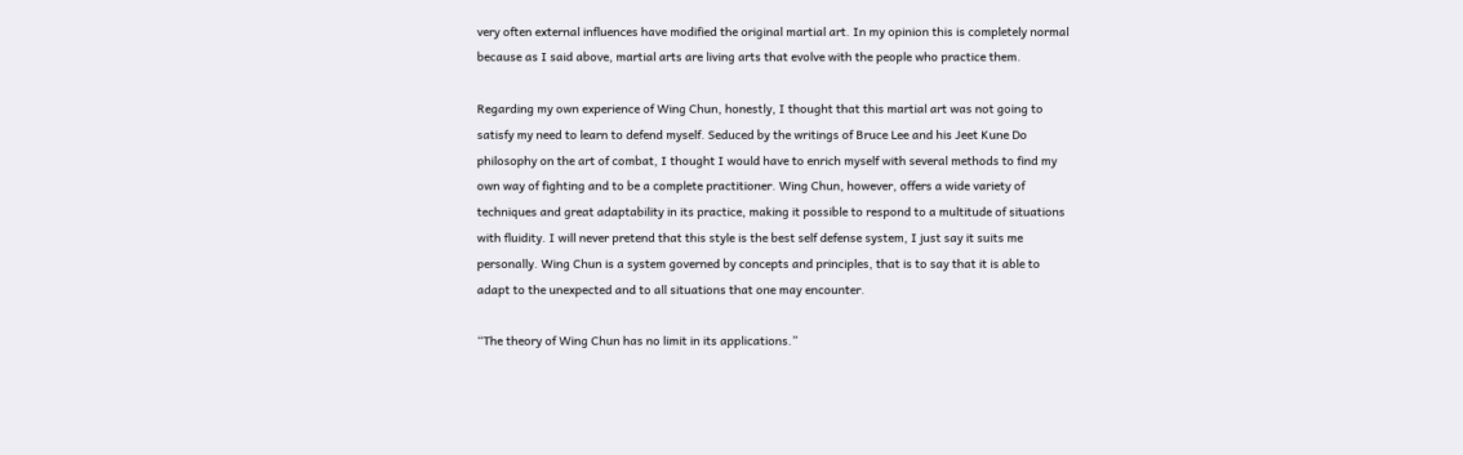very often external influences have modified the original martial art. In my opinion this is completely normal because as I said above, martial arts are living arts that evolve with the people who practice them.

Regarding my own experience of Wing Chun, honestly, I thought that this martial art was not going to satisfy my need to learn to defend myself. Seduced by the writings of Bruce Lee and his Jeet Kune Do philosophy on the art of combat, I thought I would have to enrich myself with several methods to find my own way of fighting and to be a complete practitioner. Wing Chun, however, offers a wide variety of techniques and great adaptability in its practice, making it possible to respond to a multitude of situations with fluidity. I will never pretend that this style is the best self defense system, I just say it suits me personally. Wing Chun is a system governed by concepts and principles, that is to say that it is able to adapt to the unexpected and to all situations that one may encounter.

“The theory of Wing Chun has no limit in its applications.”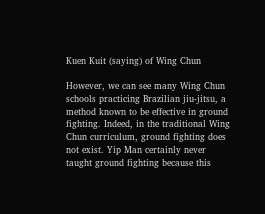Kuen Kuit (saying) of Wing Chun

However, we can see many Wing Chun schools practicing Brazilian jiu-jitsu, a method known to be effective in ground fighting. Indeed, in the traditional Wing Chun curriculum, ground fighting does not exist. Yip Man certainly never taught ground fighting because this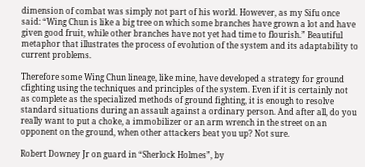dimension of combat was simply not part of his world. However, as my Sifu once said: “Wing Chun is like a big tree on which some branches have grown a lot and have given good fruit, while other branches have not yet had time to flourish.” Beautiful metaphor that illustrates the process of evolution of the system and its adaptability to current problems.

Therefore some Wing Chun lineage, like mine, have developed a strategy for ground cfighting using the techniques and principles of the system. Even if it is certainly not as complete as the specialized methods of ground fighting, it is enough to resolve standard situations during an assault against a ordinary person. And after all, do you really want to put a choke, a immobilizer or an arm wrench in the street on an opponent on the ground, when other attackers beat you up? Not sure.

Robert Downey Jr on guard in “Sherlock Holmes”, by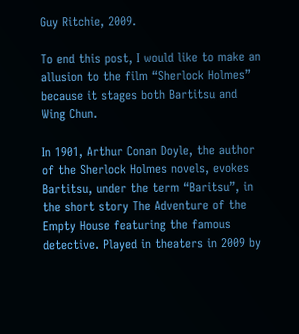Guy Ritchie, 2009.

To end this post, I would like to make an allusion to the film “Sherlock Holmes” because it stages both Bartitsu and Wing Chun.

In 1901, Arthur Conan Doyle, the author of the Sherlock Holmes novels, evokes Bartitsu, under the term “Baritsu”, in the short story The Adventure of the Empty House featuring the famous detective. Played in theaters in 2009 by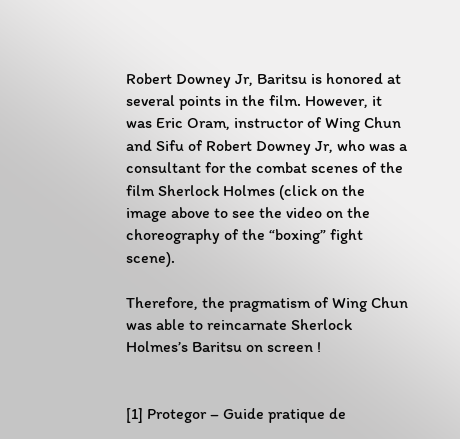Robert Downey Jr, Baritsu is honored at several points in the film. However, it was Eric Oram, instructor of Wing Chun and Sifu of Robert Downey Jr, who was a consultant for the combat scenes of the film Sherlock Holmes (click on the image above to see the video on the choreography of the “boxing” fight scene).

Therefore, the pragmatism of Wing Chun was able to reincarnate Sherlock Holmes’s Baritsu on screen !


[1] Protegor – Guide pratique de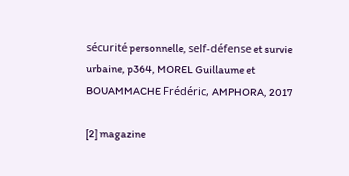sécurité personnelle, self-défense et survie urbaine, p364, MOREL Guillaume et BOUAMMACHE Frédéric, AMPHORA, 2017

[2] magazine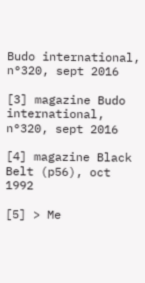Budo international, n°320, sept 2016

[3] magazine Budo international, n°320, sept 2016

[4] magazine Black Belt (p56), oct 1992

[5] > Me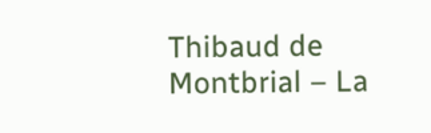Thibaud de Montbrial – La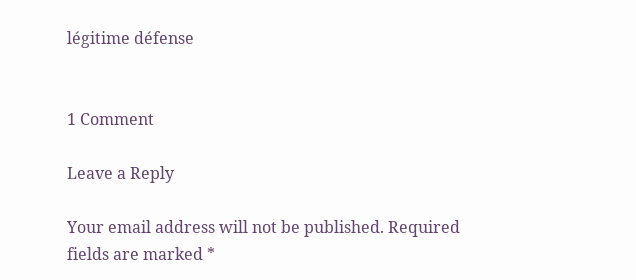légitime défense


1 Comment

Leave a Reply

Your email address will not be published. Required fields are marked *